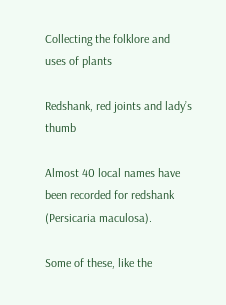Collecting the folklore and uses of plants

Redshank, red joints and lady’s thumb

Almost 40 local names have been recorded for redshank (Persicaria maculosa).

Some of these, like the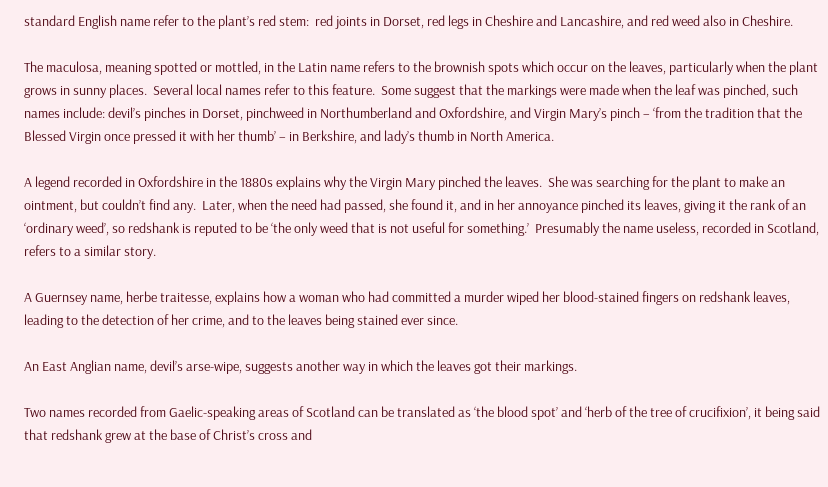standard English name refer to the plant’s red stem:  red joints in Dorset, red legs in Cheshire and Lancashire, and red weed also in Cheshire.

The maculosa, meaning spotted or mottled, in the Latin name refers to the brownish spots which occur on the leaves, particularly when the plant grows in sunny places.  Several local names refer to this feature.  Some suggest that the markings were made when the leaf was pinched, such names include: devil’s pinches in Dorset, pinchweed in Northumberland and Oxfordshire, and Virgin Mary’s pinch – ‘from the tradition that the Blessed Virgin once pressed it with her thumb’ – in Berkshire, and lady’s thumb in North America.

A legend recorded in Oxfordshire in the 1880s explains why the Virgin Mary pinched the leaves.  She was searching for the plant to make an ointment, but couldn’t find any.  Later, when the need had passed, she found it, and in her annoyance pinched its leaves, giving it the rank of an ‘ordinary weed’, so redshank is reputed to be ‘the only weed that is not useful for something.’  Presumably the name useless, recorded in Scotland, refers to a similar story.

A Guernsey name, herbe traitesse, explains how a woman who had committed a murder wiped her blood-stained fingers on redshank leaves, leading to the detection of her crime, and to the leaves being stained ever since.

An East Anglian name, devil’s arse-wipe, suggests another way in which the leaves got their markings.

Two names recorded from Gaelic-speaking areas of Scotland can be translated as ‘the blood spot’ and ‘herb of the tree of crucifixion’, it being said that redshank grew at the base of Christ’s cross and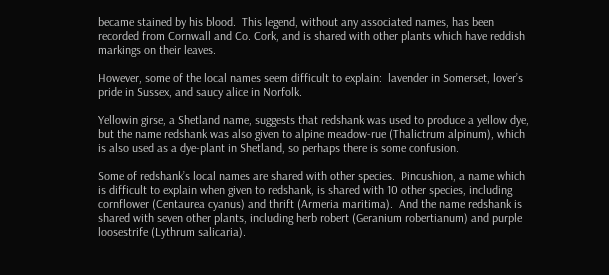became stained by his blood.  This legend, without any associated names, has been recorded from Cornwall and Co. Cork, and is shared with other plants which have reddish markings on their leaves.

However, some of the local names seem difficult to explain:  lavender in Somerset, lover’s pride in Sussex, and saucy alice in Norfolk.

Yellowin girse, a Shetland name, suggests that redshank was used to produce a yellow dye, but the name redshank was also given to alpine meadow-rue (Thalictrum alpinum), which is also used as a dye-plant in Shetland, so perhaps there is some confusion.

Some of redshank’s local names are shared with other species.  Pincushion, a name which is difficult to explain when given to redshank, is shared with 10 other species, including cornflower (Centaurea cyanus) and thrift (Armeria maritima).  And the name redshank is shared with seven other plants, including herb robert (Geranium robertianum) and purple loosestrife (Lythrum salicaria).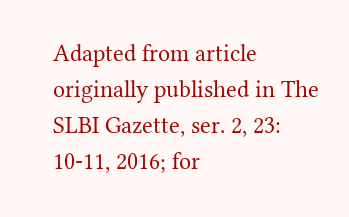Adapted from article originally published in The SLBI Gazette, ser. 2, 23: 10-11, 2016; for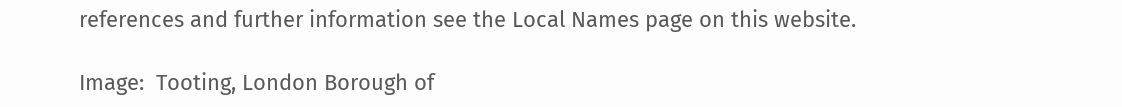references and further information see the Local Names page on this website.

Image:  Tooting, London Borough of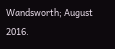Wandsworth; August 2016.